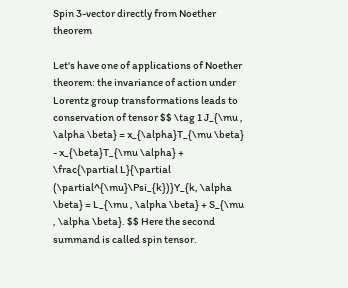Spin 3-vector directly from Noether theorem

Let's have one of applications of Noether theorem: the invariance of action under Lorentz group transformations leads to conservation of tensor $$ \tag 1 J_{\mu , \alpha \beta} = x_{\alpha}T_{\mu \beta} - x_{\beta}T_{\mu \alpha} + \frac{\partial L}{\partial (\partial^{\mu}\Psi_{k})}Y_{k, \alpha \beta} = L_{\mu , \alpha \beta} + S_{\mu , \alpha \beta}. $$ Here the second summand is called spin tensor.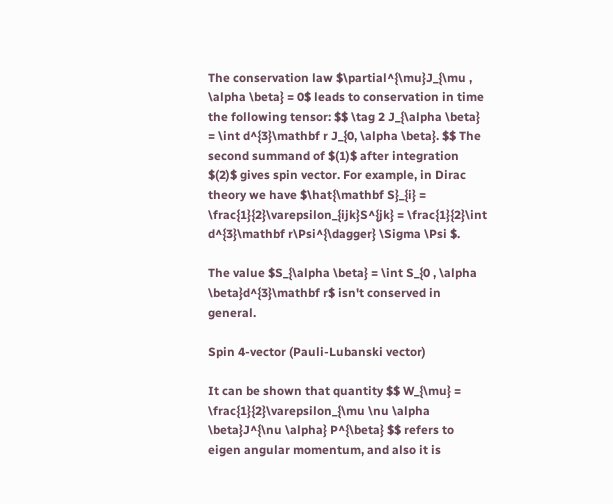The conservation law $\partial^{\mu}J_{\mu , \alpha \beta} = 0$ leads to conservation in time the following tensor: $$ \tag 2 J_{\alpha \beta} = \int d^{3}\mathbf r J_{0, \alpha \beta}. $$ The second summand of $(1)$ after integration $(2)$ gives spin vector. For example, in Dirac theory we have $\hat{\mathbf S}_{i} = \frac{1}{2}\varepsilon_{ijk}S^{jk} = \frac{1}{2}\int d^{3}\mathbf r\Psi^{\dagger} \Sigma \Psi $.

The value $S_{\alpha \beta} = \int S_{0 , \alpha \beta}d^{3}\mathbf r$ isn't conserved in general.

Spin 4-vector (Pauli-Lubanski vector)

It can be shown that quantity $$ W_{\mu} = \frac{1}{2}\varepsilon_{\mu \nu \alpha \beta}J^{\nu \alpha} P^{\beta} $$ refers to eigen angular momentum, and also it is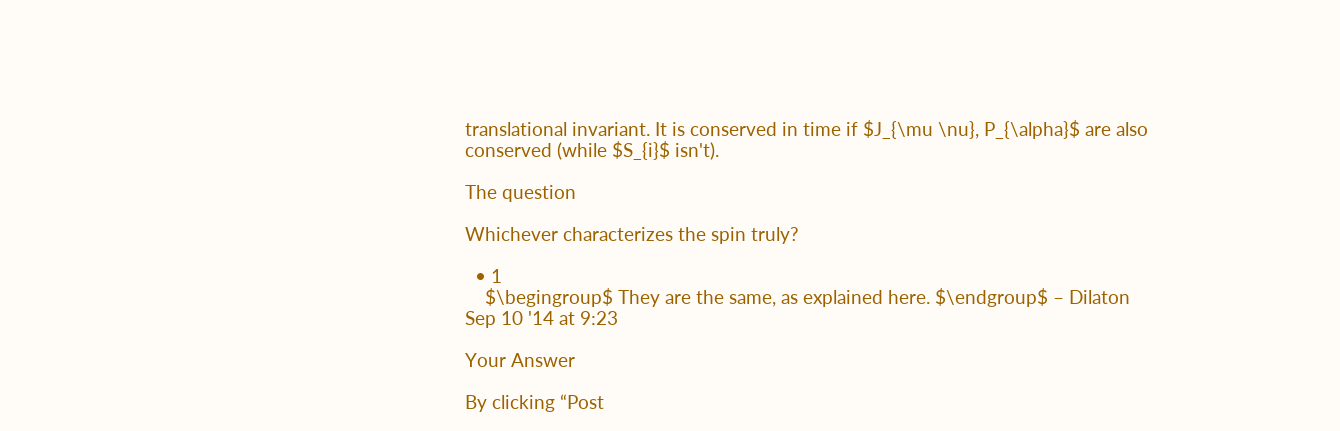translational invariant. It is conserved in time if $J_{\mu \nu}, P_{\alpha}$ are also conserved (while $S_{i}$ isn't).

The question

Whichever characterizes the spin truly?

  • 1
    $\begingroup$ They are the same, as explained here. $\endgroup$ – Dilaton Sep 10 '14 at 9:23

Your Answer

By clicking “Post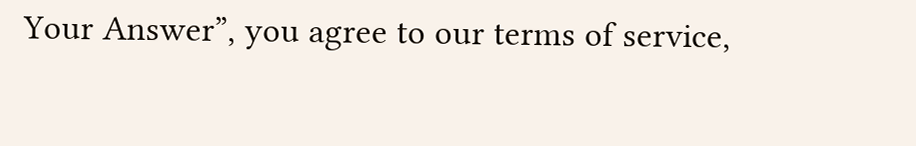Your Answer”, you agree to our terms of service,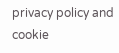privacy policy and cookie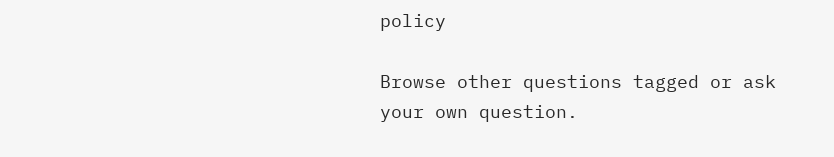policy

Browse other questions tagged or ask your own question.